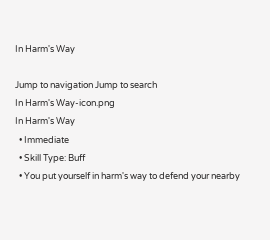In Harm's Way

Jump to navigation Jump to search
In Harm's Way-icon.png
In Harm's Way
  • Immediate
  • Skill Type: Buff
  • You put yourself in harm's way to defend your nearby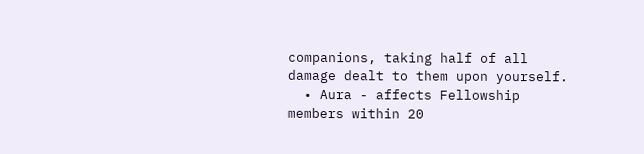companions, taking half of all damage dealt to them upon yourself.
  • Aura - affects Fellowship members within 20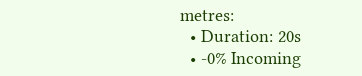metres:
  • Duration: 20s
  • -0% Incoming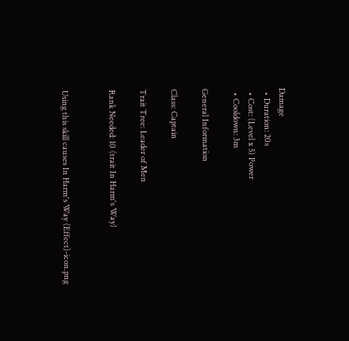Damage
  • Duration: 20s
  • Cost: (Level x 5) Power
  • Cooldown: 3m

General Information

Class: Captain

Trait Tree: Leader of Men

Rank Needed: 10 (trait In Harm's Way)


Using this skill causes In Harm's Way (Effect)-icon.png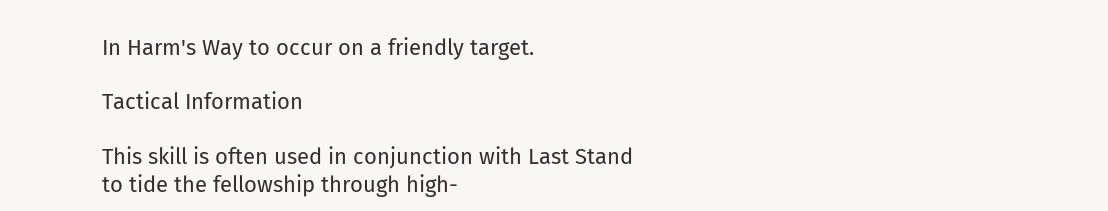In Harm's Way to occur on a friendly target.

Tactical Information

This skill is often used in conjunction with Last Stand to tide the fellowship through high-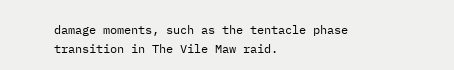damage moments, such as the tentacle phase transition in The Vile Maw raid.